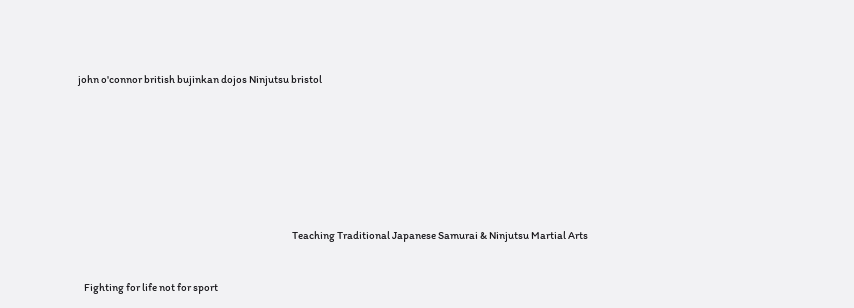john o'connor british bujinkan dojos Ninjutsu bristol











                                                                                                           Teaching Traditional Japanese Samurai & Ninjutsu Martial Arts



   Fighting for life not for sport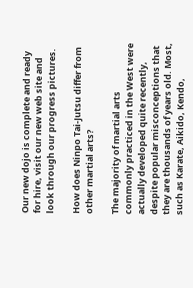Our new dojo is complete and ready for hire, visit our new web site and look through our progress pictures.

How does Ninpo Tai-Jutsu differ from other martial arts?

The majority of martial arts commonly practiced in the West were actually developed quite recently, despite popular misconceptions that they are thousands of years old. Most, such as Karate, Aikido, Kendo,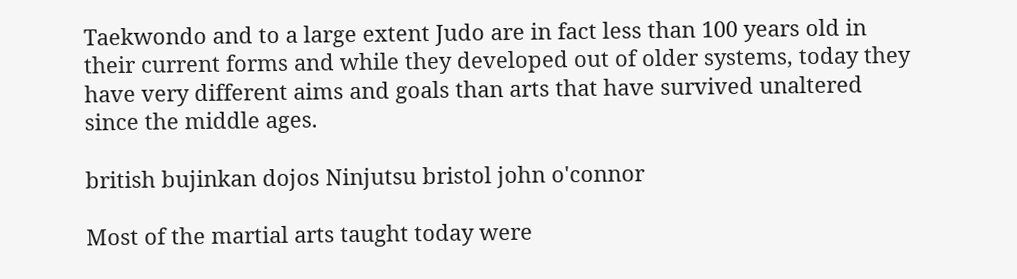Taekwondo and to a large extent Judo are in fact less than 100 years old in their current forms and while they developed out of older systems, today they have very different aims and goals than arts that have survived unaltered since the middle ages.

british bujinkan dojos Ninjutsu bristol john o'connor

Most of the martial arts taught today were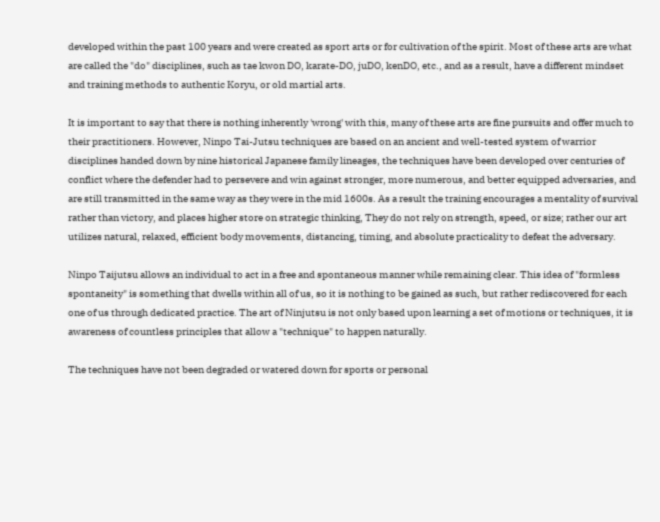developed within the past 100 years and were created as sport arts or for cultivation of the spirit. Most of these arts are what are called the "do" disciplines, such as tae kwon DO, karate-DO, juDO, kenDO, etc., and as a result, have a different mindset and training methods to authentic Koryu, or old martial arts.

It is important to say that there is nothing inherently 'wrong' with this, many of these arts are fine pursuits and offer much to their practitioners. However, Ninpo Tai-Jutsu techniques are based on an ancient and well-tested system of warrior disciplines handed down by nine historical Japanese family lineages, the techniques have been developed over centuries of conflict where the defender had to persevere and win against stronger, more numerous, and better equipped adversaries, and are still transmitted in the same way as they were in the mid 1600s. As a result the training encourages a mentality of survival rather than victory, and places higher store on strategic thinking, They do not rely on strength, speed, or size; rather our art utilizes natural, relaxed, efficient body movements, distancing, timing, and absolute practicality to defeat the adversary.

Ninpo Taijutsu allows an individual to act in a free and spontaneous manner while remaining clear. This idea of "formless spontaneity" is something that dwells within all of us, so it is nothing to be gained as such, but rather rediscovered for each one of us through dedicated practice. The art of Ninjutsu is not only based upon learning a set of motions or techniques, it is awareness of countless principles that allow a "technique" to happen naturally.

The techniques have not been degraded or watered down for sports or personal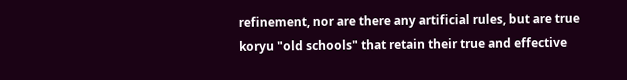refinement, nor are there any artificial rules, but are true koryu "old schools" that retain their true and effective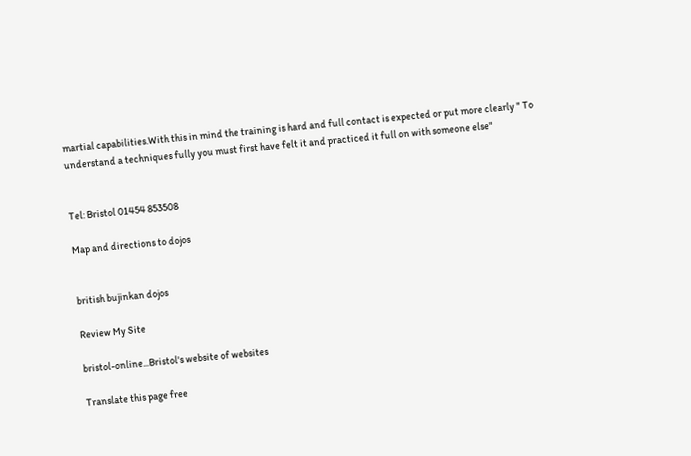martial capabilities.With this in mind the training is hard and full contact is expected or put more clearly " To understand a techniques fully you must first have felt it and practiced it full on with someone else"


Tel: Bristol 01454 853508

Map and directions to dojos


british bujinkan dojos

Review My Site

bristol-online...Bristol's website of websites

Translate this page free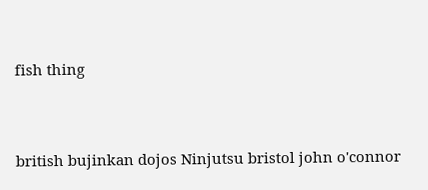fish thing


british bujinkan dojos Ninjutsu bristol john o'connor